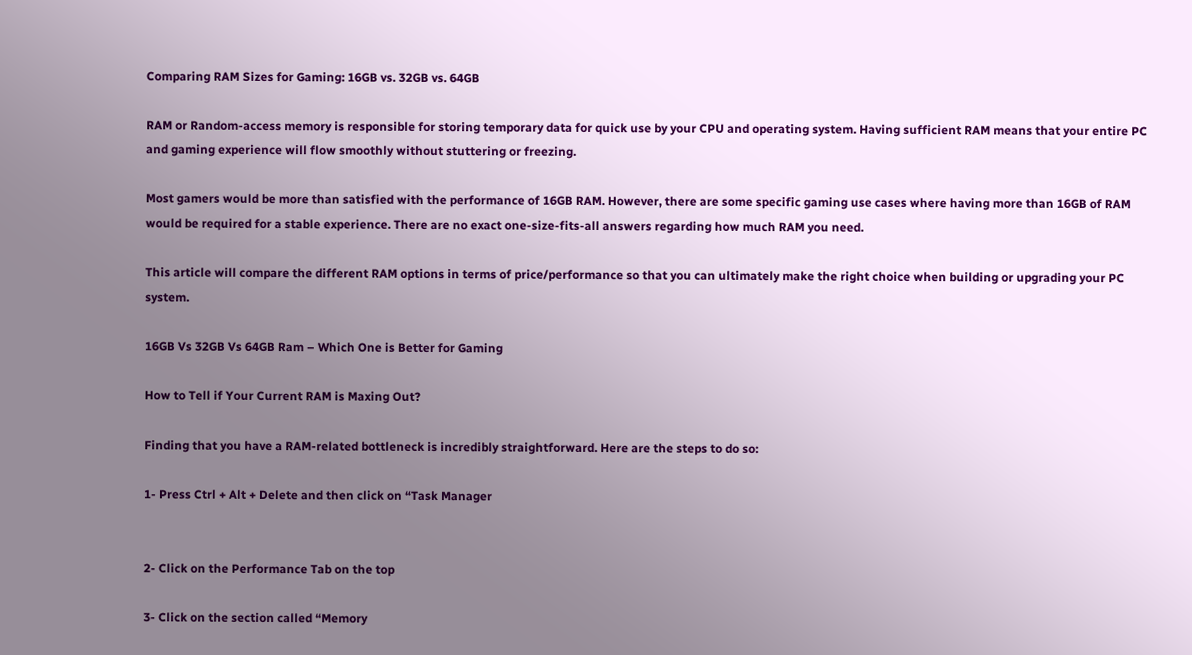Comparing RAM Sizes for Gaming: 16GB vs. 32GB vs. 64GB

RAM or Random-access memory is responsible for storing temporary data for quick use by your CPU and operating system. Having sufficient RAM means that your entire PC and gaming experience will flow smoothly without stuttering or freezing.

Most gamers would be more than satisfied with the performance of 16GB RAM. However, there are some specific gaming use cases where having more than 16GB of RAM would be required for a stable experience. There are no exact one-size-fits-all answers regarding how much RAM you need.

This article will compare the different RAM options in terms of price/performance so that you can ultimately make the right choice when building or upgrading your PC system.

16GB Vs 32GB Vs 64GB Ram – Which One is Better for Gaming

How to Tell if Your Current RAM is Maxing Out?

Finding that you have a RAM-related bottleneck is incredibly straightforward. Here are the steps to do so:

1- Press Ctrl + Alt + Delete and then click on “Task Manager


2- Click on the Performance Tab on the top

3- Click on the section called “Memory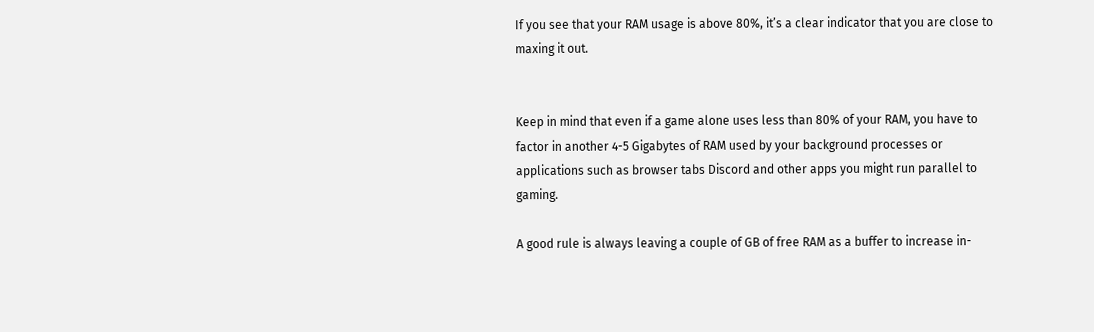If you see that your RAM usage is above 80%, it’s a clear indicator that you are close to maxing it out.


Keep in mind that even if a game alone uses less than 80% of your RAM, you have to factor in another 4-5 Gigabytes of RAM used by your background processes or applications such as browser tabs Discord and other apps you might run parallel to gaming.

A good rule is always leaving a couple of GB of free RAM as a buffer to increase in-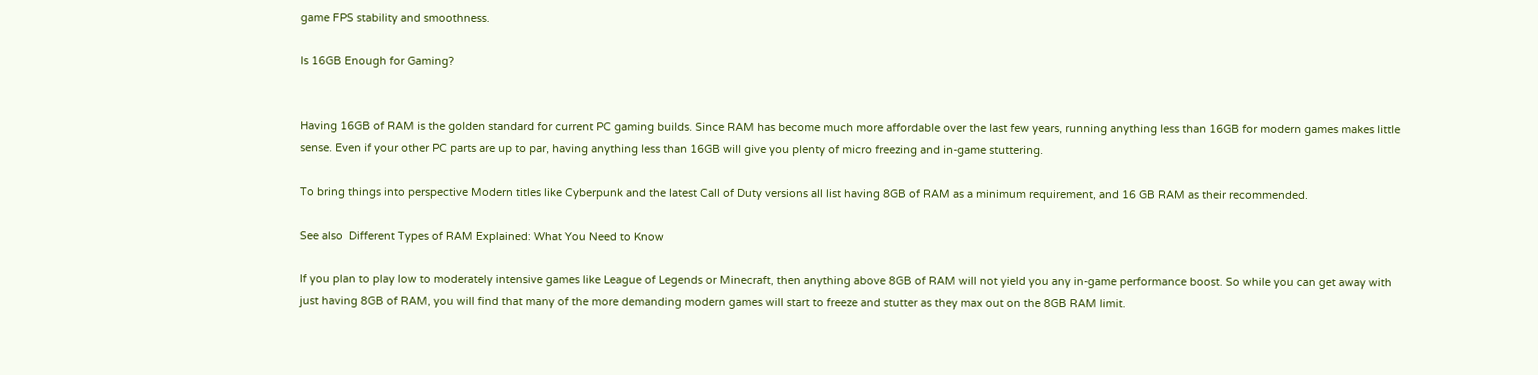game FPS stability and smoothness.

Is 16GB Enough for Gaming?


Having 16GB of RAM is the golden standard for current PC gaming builds. Since RAM has become much more affordable over the last few years, running anything less than 16GB for modern games makes little sense. Even if your other PC parts are up to par, having anything less than 16GB will give you plenty of micro freezing and in-game stuttering.

To bring things into perspective Modern titles like Cyberpunk and the latest Call of Duty versions all list having 8GB of RAM as a minimum requirement, and 16 GB RAM as their recommended.

See also  Different Types of RAM Explained: What You Need to Know

If you plan to play low to moderately intensive games like League of Legends or Minecraft, then anything above 8GB of RAM will not yield you any in-game performance boost. So while you can get away with just having 8GB of RAM, you will find that many of the more demanding modern games will start to freeze and stutter as they max out on the 8GB RAM limit.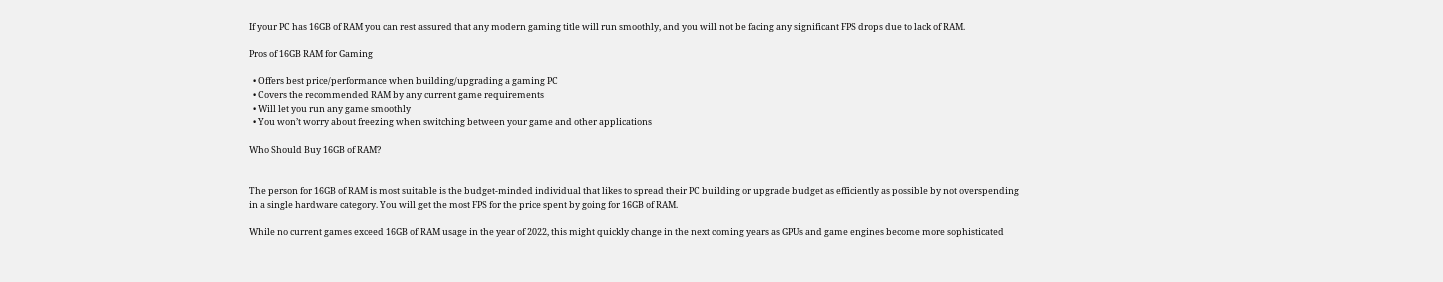If your PC has 16GB of RAM you can rest assured that any modern gaming title will run smoothly, and you will not be facing any significant FPS drops due to lack of RAM.

Pros of 16GB RAM for Gaming

  • Offers best price/performance when building/upgrading a gaming PC
  • Covers the recommended RAM by any current game requirements
  • Will let you run any game smoothly
  • You won’t worry about freezing when switching between your game and other applications

Who Should Buy 16GB of RAM?


The person for 16GB of RAM is most suitable is the budget-minded individual that likes to spread their PC building or upgrade budget as efficiently as possible by not overspending in a single hardware category. You will get the most FPS for the price spent by going for 16GB of RAM.

While no current games exceed 16GB of RAM usage in the year of 2022, this might quickly change in the next coming years as GPUs and game engines become more sophisticated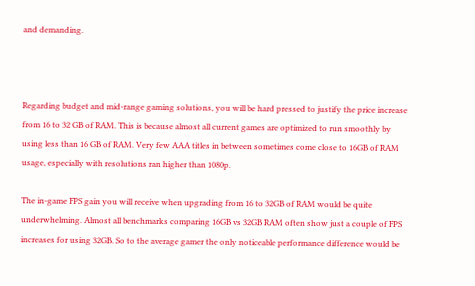and demanding.



Regarding budget and mid-range gaming solutions, you will be hard pressed to justify the price increase from 16 to 32 GB of RAM. This is because almost all current games are optimized to run smoothly by using less than 16 GB of RAM. Very few AAA titles in between sometimes come close to 16GB of RAM usage, especially with resolutions ran higher than 1080p.

The in-game FPS gain you will receive when upgrading from 16 to 32GB of RAM would be quite underwhelming. Almost all benchmarks comparing 16GB vs 32GB RAM often show just a couple of FPS increases for using 32GB. So to the average gamer the only noticeable performance difference would be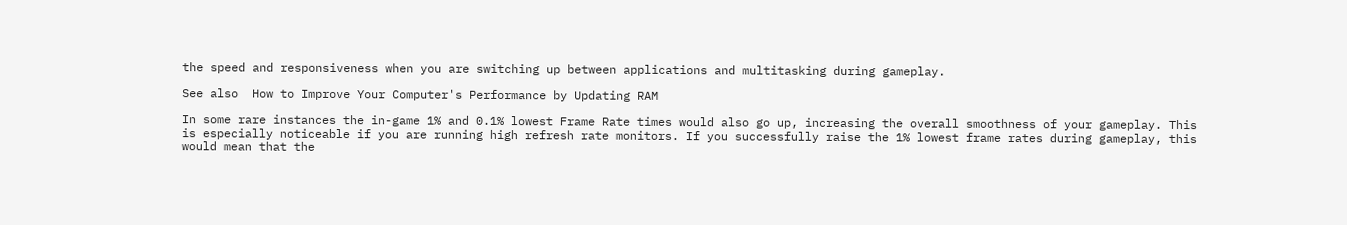the speed and responsiveness when you are switching up between applications and multitasking during gameplay.

See also  How to Improve Your Computer's Performance by Updating RAM

In some rare instances the in-game 1% and 0.1% lowest Frame Rate times would also go up, increasing the overall smoothness of your gameplay. This is especially noticeable if you are running high refresh rate monitors. If you successfully raise the 1% lowest frame rates during gameplay, this would mean that the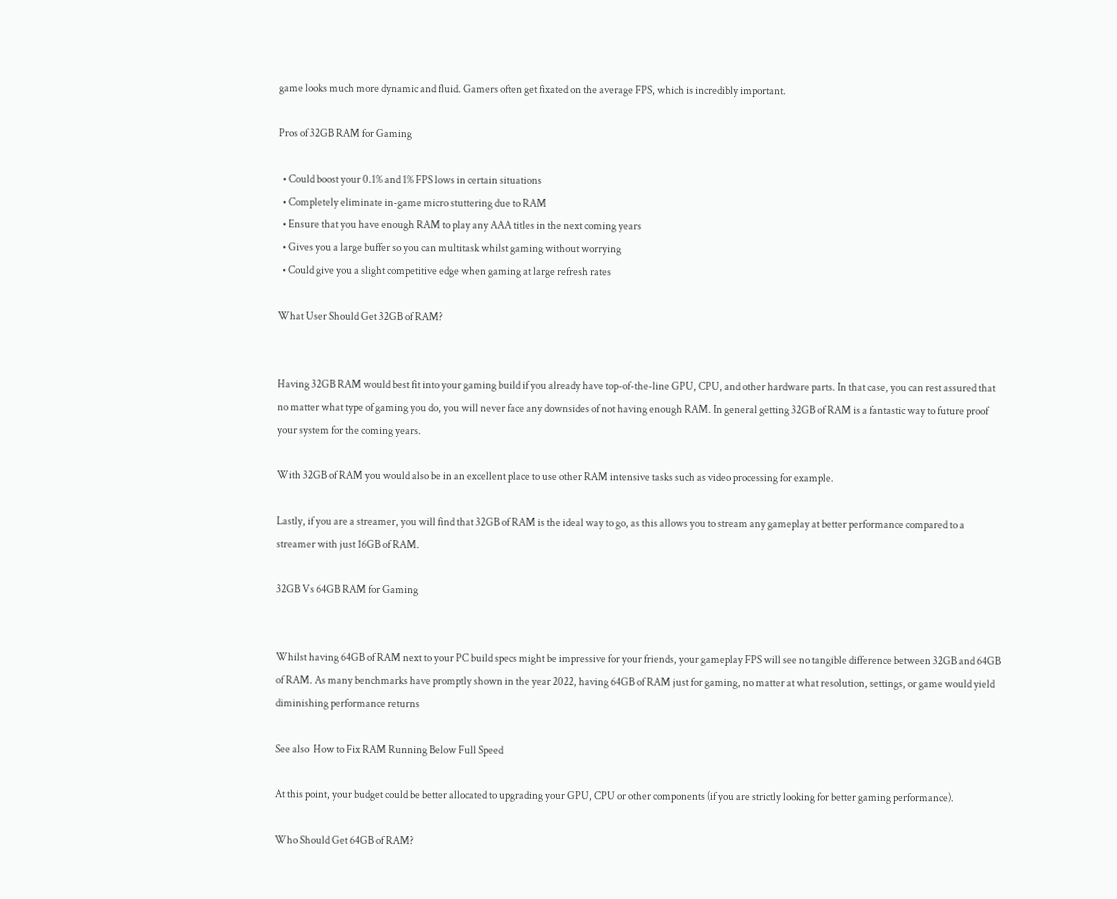game looks much more dynamic and fluid. Gamers often get fixated on the average FPS, which is incredibly important.

Pros of 32GB RAM for Gaming

  • Could boost your 0.1% and 1% FPS lows in certain situations
  • Completely eliminate in-game micro stuttering due to RAM
  • Ensure that you have enough RAM to play any AAA titles in the next coming years
  • Gives you a large buffer so you can multitask whilst gaming without worrying
  • Could give you a slight competitive edge when gaming at large refresh rates

What User Should Get 32GB of RAM?


Having 32GB RAM would best fit into your gaming build if you already have top-of-the-line GPU, CPU, and other hardware parts. In that case, you can rest assured that no matter what type of gaming you do, you will never face any downsides of not having enough RAM. In general getting 32GB of RAM is a fantastic way to future proof your system for the coming years.

With 32GB of RAM you would also be in an excellent place to use other RAM intensive tasks such as video processing for example.

Lastly, if you are a streamer, you will find that 32GB of RAM is the ideal way to go, as this allows you to stream any gameplay at better performance compared to a streamer with just 16GB of RAM.

32GB Vs 64GB RAM for Gaming


Whilst having 64GB of RAM next to your PC build specs might be impressive for your friends, your gameplay FPS will see no tangible difference between 32GB and 64GB of RAM. As many benchmarks have promptly shown in the year 2022, having 64GB of RAM just for gaming, no matter at what resolution, settings, or game would yield diminishing performance returns

See also  How to Fix RAM Running Below Full Speed

At this point, your budget could be better allocated to upgrading your GPU, CPU or other components (if you are strictly looking for better gaming performance).

Who Should Get 64GB of RAM?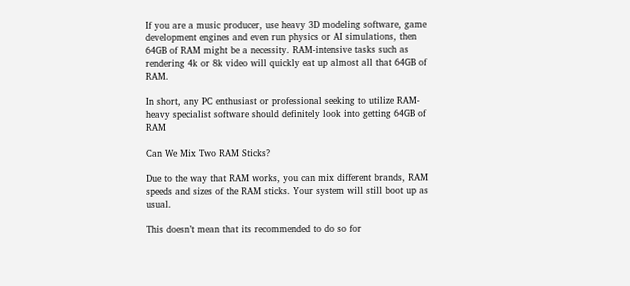If you are a music producer, use heavy 3D modeling software, game development engines and even run physics or AI simulations, then 64GB of RAM might be a necessity. RAM-intensive tasks such as rendering 4k or 8k video will quickly eat up almost all that 64GB of RAM.

In short, any PC enthusiast or professional seeking to utilize RAM-heavy specialist software should definitely look into getting 64GB of RAM

Can We Mix Two RAM Sticks?

Due to the way that RAM works, you can mix different brands, RAM speeds and sizes of the RAM sticks. Your system will still boot up as usual.

This doesn’t mean that its recommended to do so for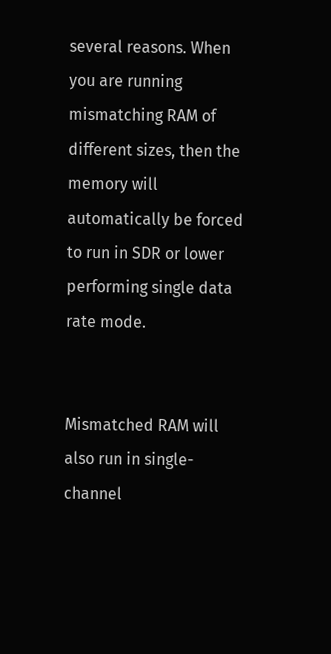several reasons. When you are running mismatching RAM of different sizes, then the memory will automatically be forced to run in SDR or lower performing single data rate mode.


Mismatched RAM will also run in single-channel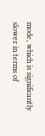mode, which is significantly slower in terms of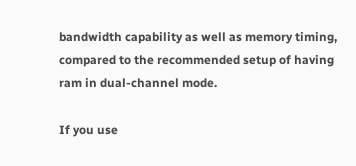bandwidth capability as well as memory timing, compared to the recommended setup of having ram in dual-channel mode.

If you use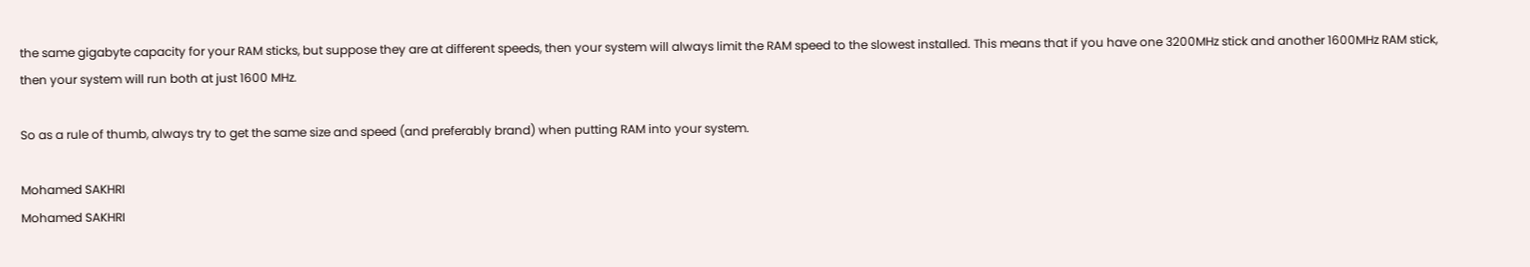the same gigabyte capacity for your RAM sticks, but suppose they are at different speeds, then your system will always limit the RAM speed to the slowest installed. This means that if you have one 3200MHz stick and another 1600MHz RAM stick, then your system will run both at just 1600 MHz.

So as a rule of thumb, always try to get the same size and speed (and preferably brand) when putting RAM into your system.

Mohamed SAKHRI
Mohamed SAKHRI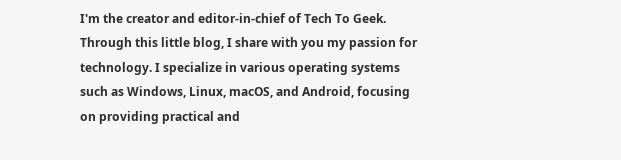I'm the creator and editor-in-chief of Tech To Geek. Through this little blog, I share with you my passion for technology. I specialize in various operating systems such as Windows, Linux, macOS, and Android, focusing on providing practical and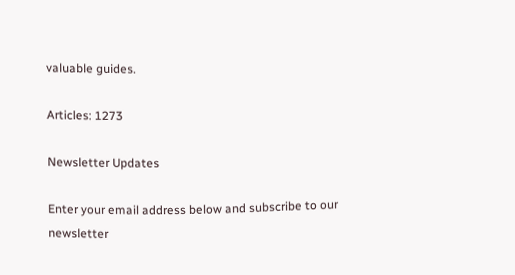valuable guides.

Articles: 1273

Newsletter Updates

Enter your email address below and subscribe to our newsletter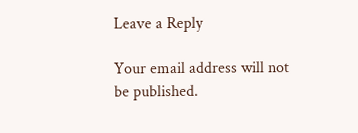Leave a Reply

Your email address will not be published.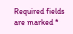Required fields are marked *